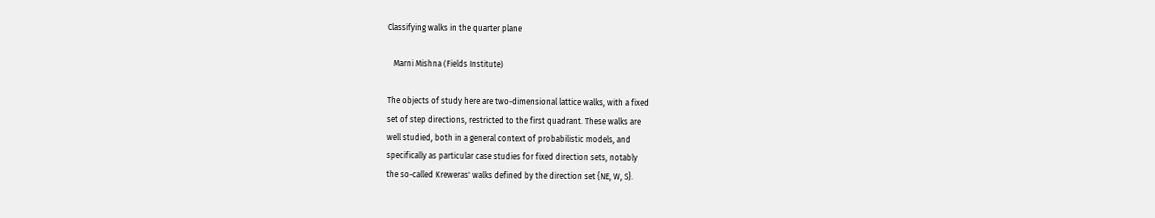Classifying walks in the quarter plane

   Marni Mishna (Fields Institute)

The objects of study here are two-dimensional lattice walks, with a fixed
set of step directions, restricted to the first quadrant. These walks are
well studied, both in a general context of probabilistic models, and
specifically as particular case studies for fixed direction sets, notably
the so-called Kreweras' walks defined by the direction set {NE, W, S}.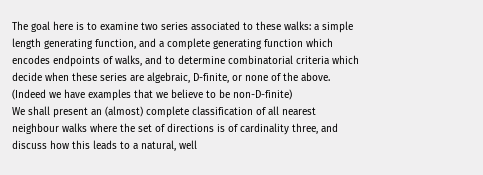The goal here is to examine two series associated to these walks: a simple
length generating function, and a complete generating function which
encodes endpoints of walks, and to determine combinatorial criteria which
decide when these series are algebraic, D-finite, or none of the above.
(Indeed we have examples that we believe to be non-D-finite)
We shall present an (almost) complete classification of all nearest
neighbour walks where the set of directions is of cardinality three, and
discuss how this leads to a natural, well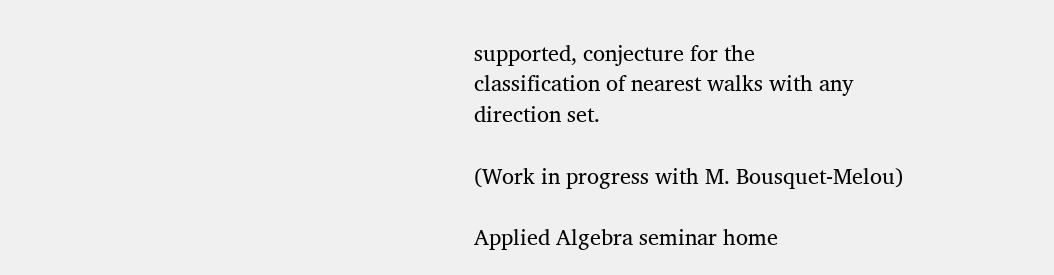supported, conjecture for the
classification of nearest walks with any direction set.

(Work in progress with M. Bousquet-Melou)

Applied Algebra seminar home